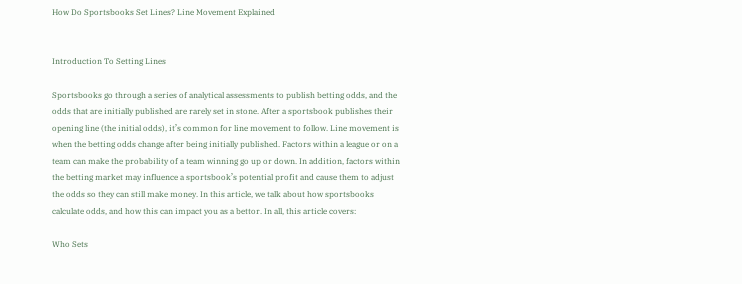How Do Sportsbooks Set Lines? Line Movement Explained


Introduction To Setting Lines

Sportsbooks go through a series of analytical assessments to publish betting odds, and the odds that are initially published are rarely set in stone. After a sportsbook publishes their opening line (the initial odds), it’s common for line movement to follow. Line movement is when the betting odds change after being initially published. Factors within a league or on a team can make the probability of a team winning go up or down. In addition, factors within the betting market may influence a sportsbook’s potential profit and cause them to adjust the odds so they can still make money. In this article, we talk about how sportsbooks calculate odds, and how this can impact you as a bettor. In all, this article covers:

Who Sets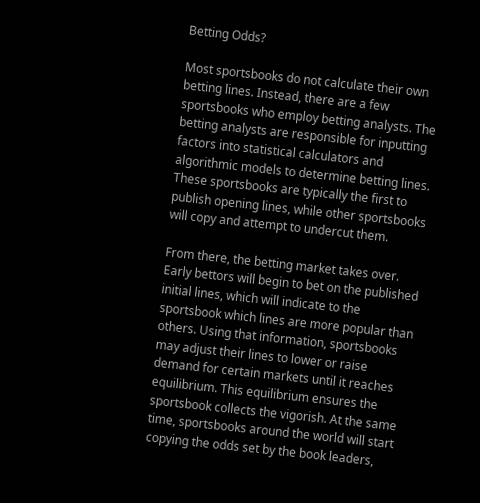Betting Odds?

Most sportsbooks do not calculate their own betting lines. Instead, there are a few sportsbooks who employ betting analysts. The betting analysts are responsible for inputting factors into statistical calculators and algorithmic models to determine betting lines. These sportsbooks are typically the first to publish opening lines, while other sportsbooks will copy and attempt to undercut them.

From there, the betting market takes over. Early bettors will begin to bet on the published initial lines, which will indicate to the sportsbook which lines are more popular than others. Using that information, sportsbooks may adjust their lines to lower or raise demand for certain markets until it reaches equilibrium. This equilibrium ensures the sportsbook collects the vigorish. At the same time, sportsbooks around the world will start copying the odds set by the book leaders,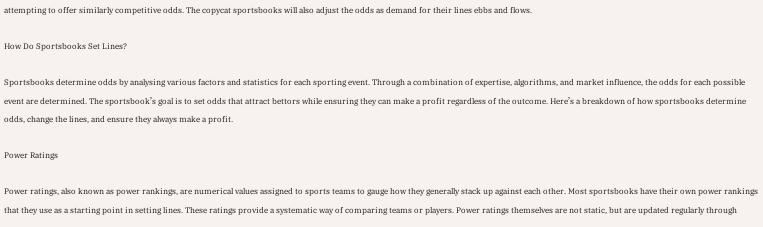attempting to offer similarly competitive odds. The copycat sportsbooks will also adjust the odds as demand for their lines ebbs and flows.

How Do Sportsbooks Set Lines?

Sportsbooks determine odds by analysing various factors and statistics for each sporting event. Through a combination of expertise, algorithms, and market influence, the odds for each possible event are determined. The sportsbook’s goal is to set odds that attract bettors while ensuring they can make a profit regardless of the outcome. Here’s a breakdown of how sportsbooks determine odds, change the lines, and ensure they always make a profit.

Power Ratings

Power ratings, also known as power rankings, are numerical values assigned to sports teams to gauge how they generally stack up against each other. Most sportsbooks have their own power rankings that they use as a starting point in setting lines. These ratings provide a systematic way of comparing teams or players. Power ratings themselves are not static, but are updated regularly through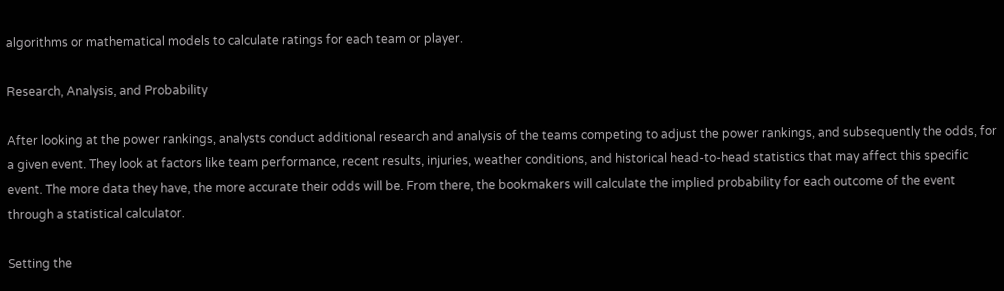algorithms or mathematical models to calculate ratings for each team or player.

Research, Analysis, and Probability

After looking at the power rankings, analysts conduct additional research and analysis of the teams competing to adjust the power rankings, and subsequently the odds, for a given event. They look at factors like team performance, recent results, injuries, weather conditions, and historical head-to-head statistics that may affect this specific event. The more data they have, the more accurate their odds will be. From there, the bookmakers will calculate the implied probability for each outcome of the event through a statistical calculator.

Setting the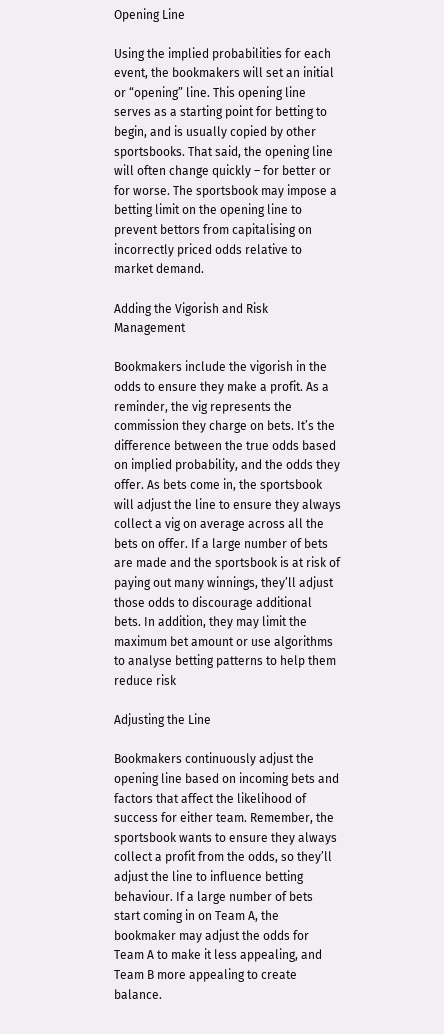Opening Line

Using the implied probabilities for each event, the bookmakers will set an initial or “opening” line. This opening line serves as a starting point for betting to begin, and is usually copied by other sportsbooks. That said, the opening line will often change quickly – for better or for worse. The sportsbook may impose a betting limit on the opening line to prevent bettors from capitalising on incorrectly priced odds relative to market demand.

Adding the Vigorish and Risk Management

Bookmakers include the vigorish in the odds to ensure they make a profit. As a reminder, the vig represents the commission they charge on bets. It’s the difference between the true odds based on implied probability, and the odds they offer. As bets come in, the sportsbook will adjust the line to ensure they always collect a vig on average across all the bets on offer. If a large number of bets are made and the sportsbook is at risk of paying out many winnings, they’ll adjust those odds to discourage additional bets. In addition, they may limit the maximum bet amount or use algorithms to analyse betting patterns to help them reduce risk

Adjusting the Line

Bookmakers continuously adjust the opening line based on incoming bets and factors that affect the likelihood of success for either team. Remember, the sportsbook wants to ensure they always collect a profit from the odds, so they’ll adjust the line to influence betting behaviour. If a large number of bets start coming in on Team A, the bookmaker may adjust the odds for Team A to make it less appealing, and Team B more appealing to create balance.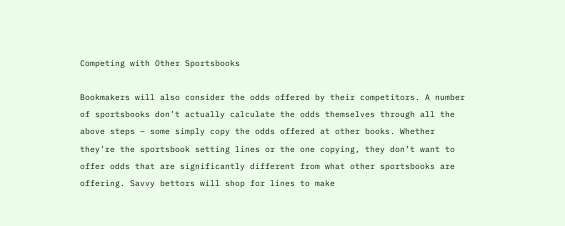Competing with Other Sportsbooks

Bookmakers will also consider the odds offered by their competitors. A number of sportsbooks don’t actually calculate the odds themselves through all the above steps – some simply copy the odds offered at other books. Whether they’re the sportsbook setting lines or the one copying, they don’t want to offer odds that are significantly different from what other sportsbooks are offering. Savvy bettors will shop for lines to make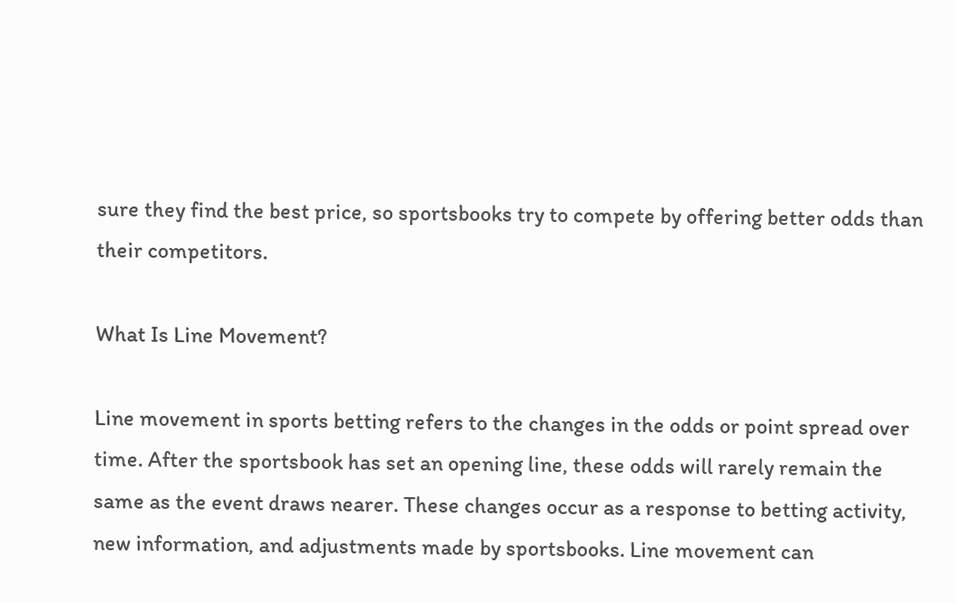sure they find the best price, so sportsbooks try to compete by offering better odds than their competitors.

What Is Line Movement?

Line movement in sports betting refers to the changes in the odds or point spread over time. After the sportsbook has set an opening line, these odds will rarely remain the same as the event draws nearer. These changes occur as a response to betting activity, new information, and adjustments made by sportsbooks. Line movement can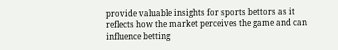provide valuable insights for sports bettors as it reflects how the market perceives the game and can influence betting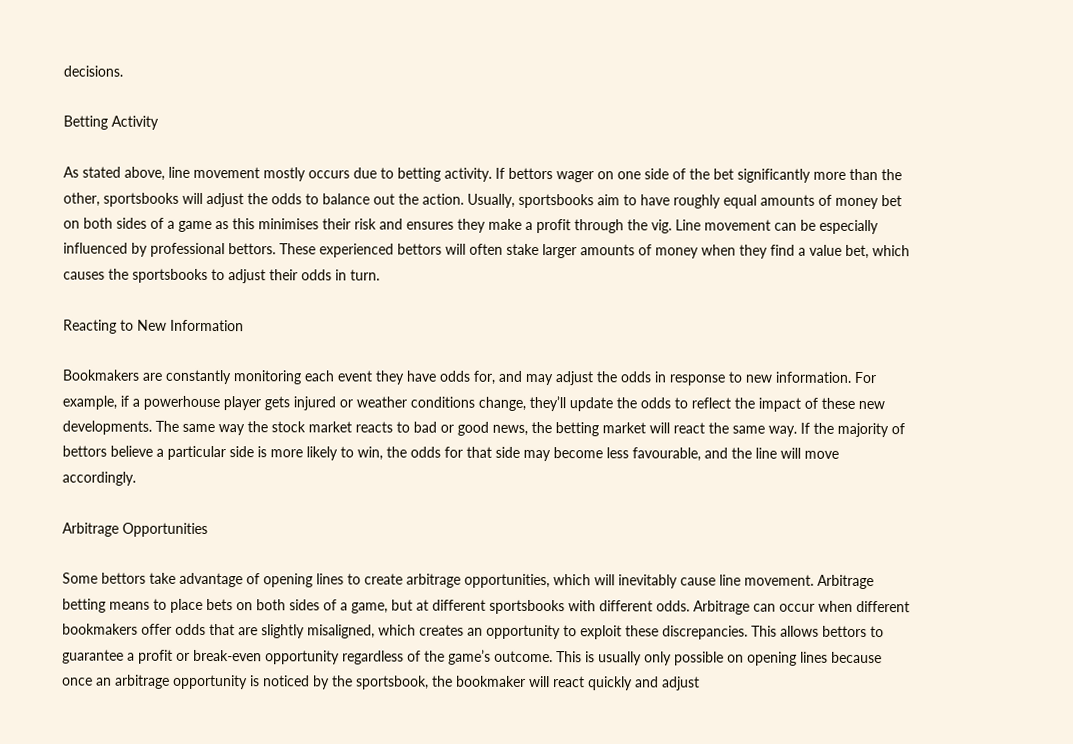decisions.

Betting Activity

As stated above, line movement mostly occurs due to betting activity. If bettors wager on one side of the bet significantly more than the other, sportsbooks will adjust the odds to balance out the action. Usually, sportsbooks aim to have roughly equal amounts of money bet on both sides of a game as this minimises their risk and ensures they make a profit through the vig. Line movement can be especially influenced by professional bettors. These experienced bettors will often stake larger amounts of money when they find a value bet, which causes the sportsbooks to adjust their odds in turn.

Reacting to New Information

Bookmakers are constantly monitoring each event they have odds for, and may adjust the odds in response to new information. For example, if a powerhouse player gets injured or weather conditions change, they’ll update the odds to reflect the impact of these new developments. The same way the stock market reacts to bad or good news, the betting market will react the same way. If the majority of bettors believe a particular side is more likely to win, the odds for that side may become less favourable, and the line will move accordingly.

Arbitrage Opportunities

Some bettors take advantage of opening lines to create arbitrage opportunities, which will inevitably cause line movement. Arbitrage betting means to place bets on both sides of a game, but at different sportsbooks with different odds. Arbitrage can occur when different bookmakers offer odds that are slightly misaligned, which creates an opportunity to exploit these discrepancies. This allows bettors to guarantee a profit or break-even opportunity regardless of the game’s outcome. This is usually only possible on opening lines because once an arbitrage opportunity is noticed by the sportsbook, the bookmaker will react quickly and adjust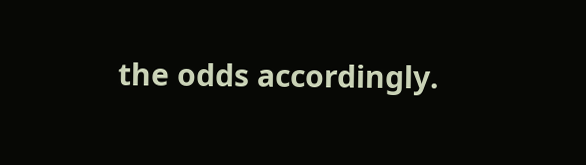the odds accordingly.